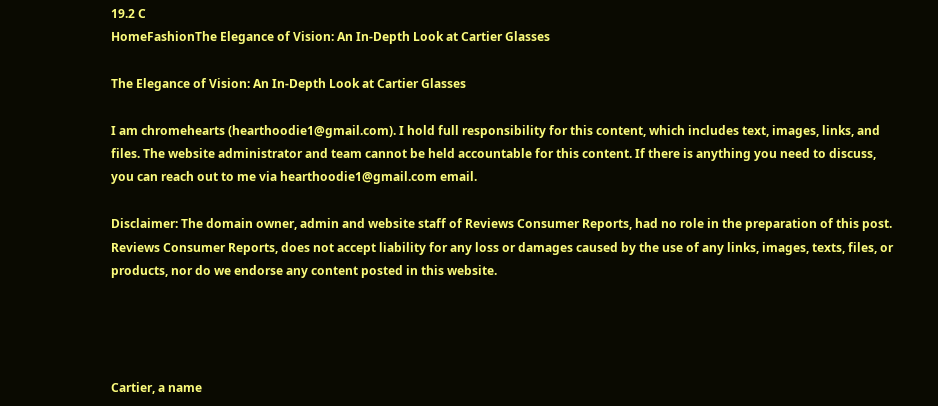19.2 C
HomeFashionThe Elegance of Vision: An In-Depth Look at Cartier Glasses

The Elegance of Vision: An In-Depth Look at Cartier Glasses

I am chromehearts (hearthoodie1@gmail.com). I hold full responsibility for this content, which includes text, images, links, and files. The website administrator and team cannot be held accountable for this content. If there is anything you need to discuss, you can reach out to me via hearthoodie1@gmail.com email.

Disclaimer: The domain owner, admin and website staff of Reviews Consumer Reports, had no role in the preparation of this post. Reviews Consumer Reports, does not accept liability for any loss or damages caused by the use of any links, images, texts, files, or products, nor do we endorse any content posted in this website.




Cartier, a name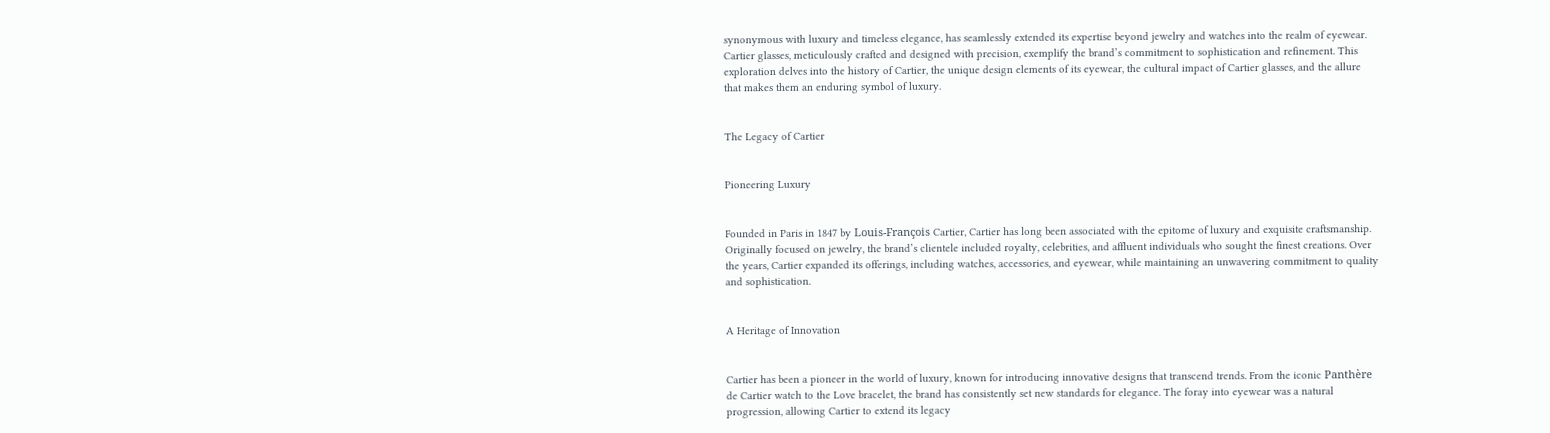synonymous with luxury and timeless elegance, has seamlessly extended its expertise beyond jewelry and watches into the realm of eyewear. Cartier glasses, meticulously crafted and designed with precision, exemplify the brand’s commitment to sophistication and refinement. This exploration delves into the history of Cartier, the unique design elements of its eyewear, the cultural impact of Cartier glasses, and the allure that makes them an enduring symbol of luxury.


The Legacy of Cartier


Pioneering Luxury


Founded in Paris in 1847 by Louis-François Cartier, Cartier has long been associated with the epitome of luxury and exquisite craftsmanship. Originally focused on jewelry, the brand’s clientele included royalty, celebrities, and affluent individuals who sought the finest creations. Over the years, Cartier expanded its offerings, including watches, accessories, and eyewear, while maintaining an unwavering commitment to quality and sophistication.


A Heritage of Innovation


Cartier has been a pioneer in the world of luxury, known for introducing innovative designs that transcend trends. From the iconic Panthère de Cartier watch to the Love bracelet, the brand has consistently set new standards for elegance. The foray into eyewear was a natural progression, allowing Cartier to extend its legacy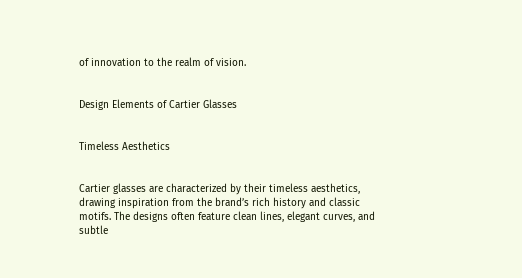of innovation to the realm of vision.


Design Elements of Cartier Glasses


Timeless Aesthetics


Cartier glasses are characterized by their timeless aesthetics, drawing inspiration from the brand’s rich history and classic motifs. The designs often feature clean lines, elegant curves, and subtle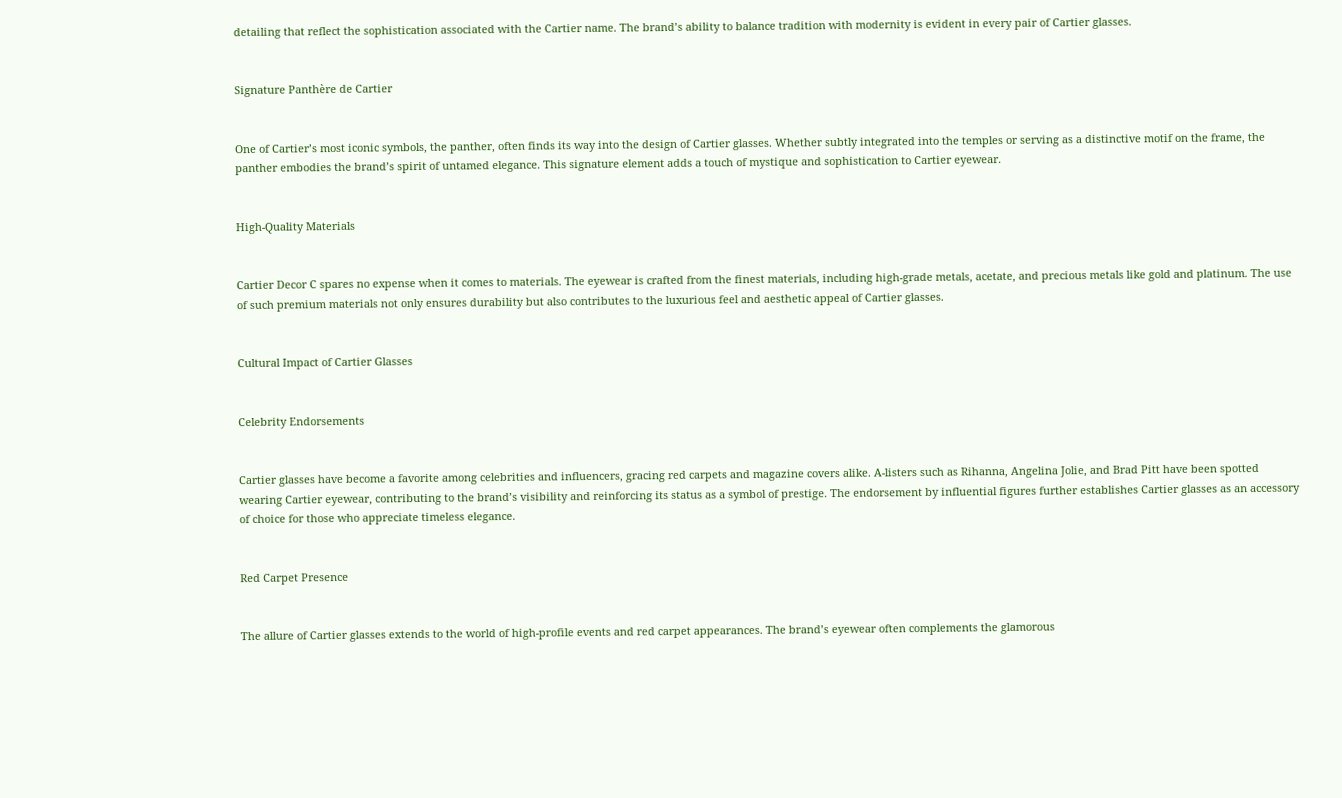detailing that reflect the sophistication associated with the Cartier name. The brand’s ability to balance tradition with modernity is evident in every pair of Cartier glasses.


Signature Panthère de Cartier


One of Cartier’s most iconic symbols, the panther, often finds its way into the design of Cartier glasses. Whether subtly integrated into the temples or serving as a distinctive motif on the frame, the panther embodies the brand’s spirit of untamed elegance. This signature element adds a touch of mystique and sophistication to Cartier eyewear.


High-Quality Materials


Cartier Decor C spares no expense when it comes to materials. The eyewear is crafted from the finest materials, including high-grade metals, acetate, and precious metals like gold and platinum. The use of such premium materials not only ensures durability but also contributes to the luxurious feel and aesthetic appeal of Cartier glasses.


Cultural Impact of Cartier Glasses


Celebrity Endorsements


Cartier glasses have become a favorite among celebrities and influencers, gracing red carpets and magazine covers alike. A-listers such as Rihanna, Angelina Jolie, and Brad Pitt have been spotted wearing Cartier eyewear, contributing to the brand’s visibility and reinforcing its status as a symbol of prestige. The endorsement by influential figures further establishes Cartier glasses as an accessory of choice for those who appreciate timeless elegance.


Red Carpet Presence


The allure of Cartier glasses extends to the world of high-profile events and red carpet appearances. The brand’s eyewear often complements the glamorous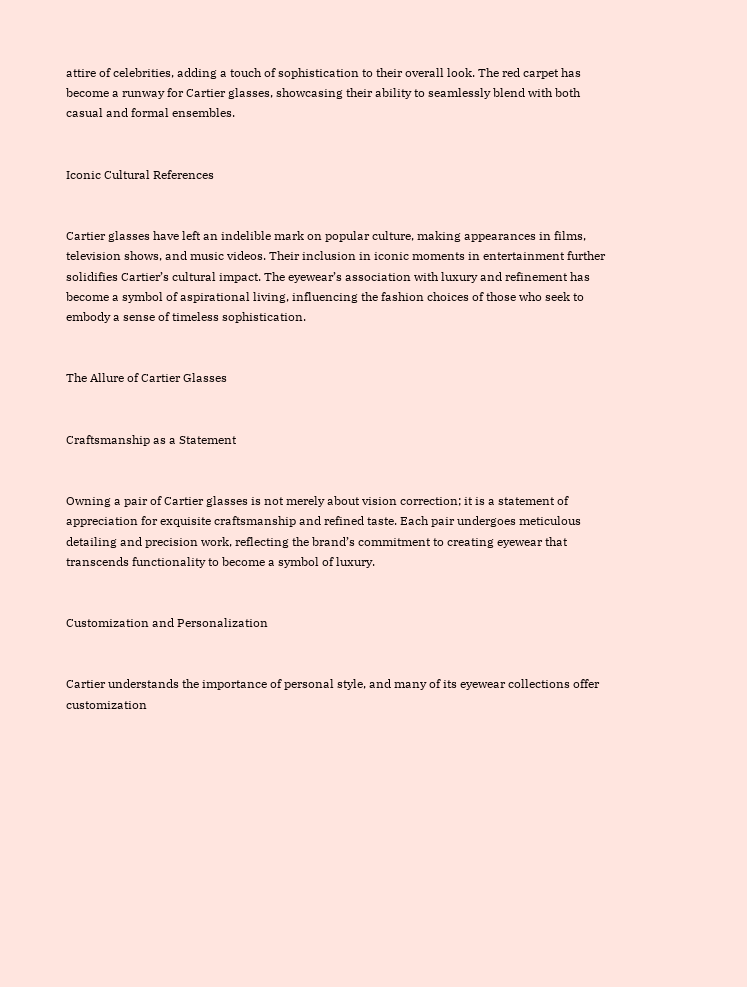attire of celebrities, adding a touch of sophistication to their overall look. The red carpet has become a runway for Cartier glasses, showcasing their ability to seamlessly blend with both casual and formal ensembles.


Iconic Cultural References


Cartier glasses have left an indelible mark on popular culture, making appearances in films, television shows, and music videos. Their inclusion in iconic moments in entertainment further solidifies Cartier’s cultural impact. The eyewear’s association with luxury and refinement has become a symbol of aspirational living, influencing the fashion choices of those who seek to embody a sense of timeless sophistication.


The Allure of Cartier Glasses


Craftsmanship as a Statement


Owning a pair of Cartier glasses is not merely about vision correction; it is a statement of appreciation for exquisite craftsmanship and refined taste. Each pair undergoes meticulous detailing and precision work, reflecting the brand’s commitment to creating eyewear that transcends functionality to become a symbol of luxury.


Customization and Personalization


Cartier understands the importance of personal style, and many of its eyewear collections offer customization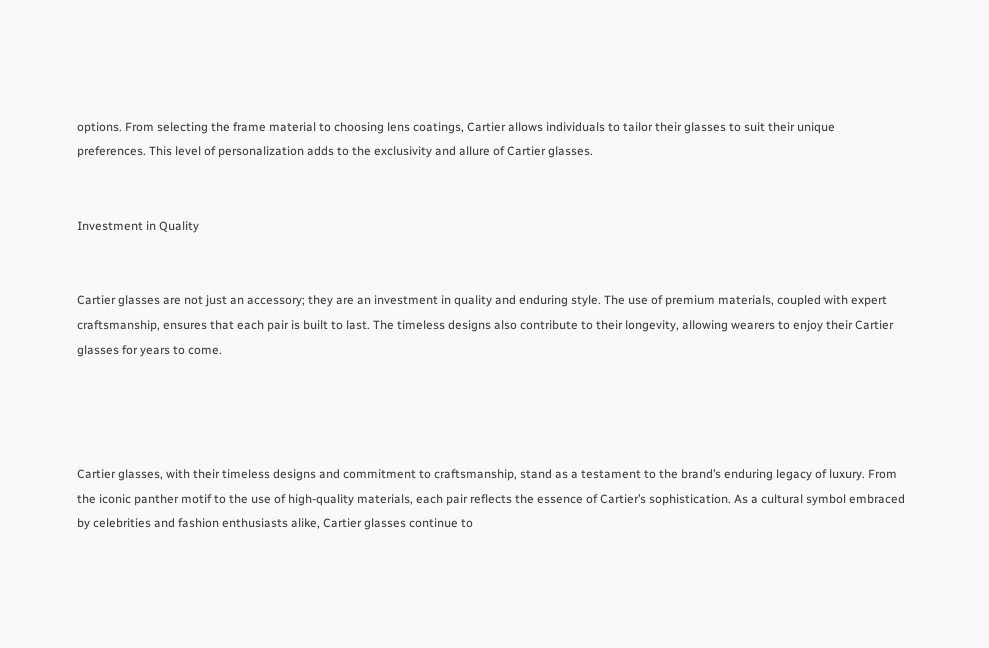options. From selecting the frame material to choosing lens coatings, Cartier allows individuals to tailor their glasses to suit their unique preferences. This level of personalization adds to the exclusivity and allure of Cartier glasses.


Investment in Quality


Cartier glasses are not just an accessory; they are an investment in quality and enduring style. The use of premium materials, coupled with expert craftsmanship, ensures that each pair is built to last. The timeless designs also contribute to their longevity, allowing wearers to enjoy their Cartier glasses for years to come.




Cartier glasses, with their timeless designs and commitment to craftsmanship, stand as a testament to the brand’s enduring legacy of luxury. From the iconic panther motif to the use of high-quality materials, each pair reflects the essence of Cartier’s sophistication. As a cultural symbol embraced by celebrities and fashion enthusiasts alike, Cartier glasses continue to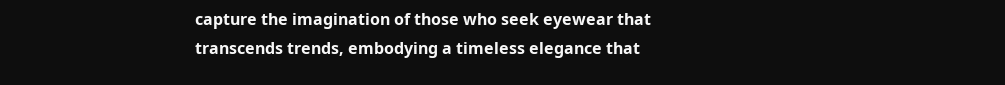capture the imagination of those who seek eyewear that transcends trends, embodying a timeless elegance that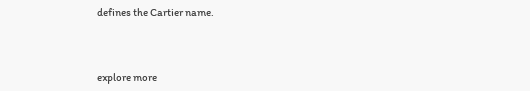defines the Cartier name.



explore more